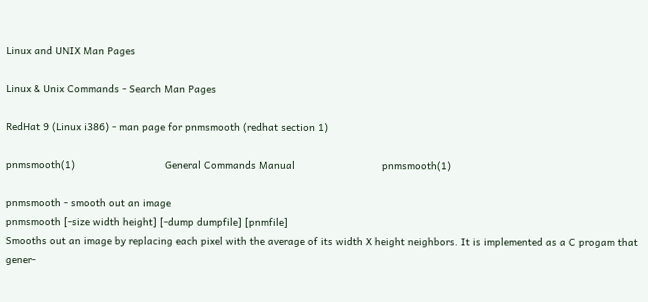Linux and UNIX Man Pages

Linux & Unix Commands - Search Man Pages

RedHat 9 (Linux i386) - man page for pnmsmooth (redhat section 1)

pnmsmooth(1)                              General Commands Manual                             pnmsmooth(1)

pnmsmooth - smooth out an image
pnmsmooth [-size width height] [-dump dumpfile] [pnmfile]
Smooths out an image by replacing each pixel with the average of its width X height neighbors. It is implemented as a C progam that gener-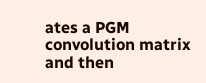ates a PGM convolution matrix and then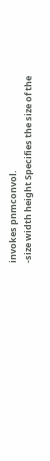invokes pnmconvol.
-size width height Specifies the size of the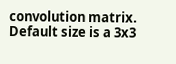convolution matrix. Default size is a 3x3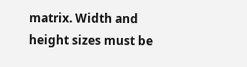matrix. Width and height sizes must be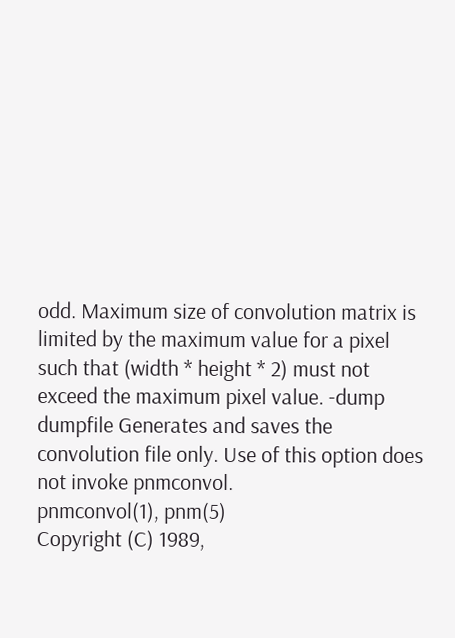odd. Maximum size of convolution matrix is limited by the maximum value for a pixel such that (width * height * 2) must not exceed the maximum pixel value. -dump dumpfile Generates and saves the convolution file only. Use of this option does not invoke pnmconvol.
pnmconvol(1), pnm(5)
Copyright (C) 1989,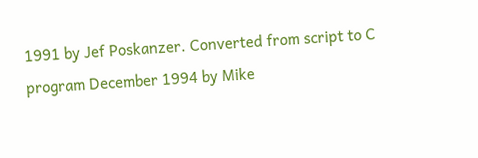1991 by Jef Poskanzer. Converted from script to C program December 1994 by Mike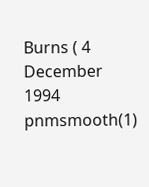Burns ( 4 December 1994 pnmsmooth(1)